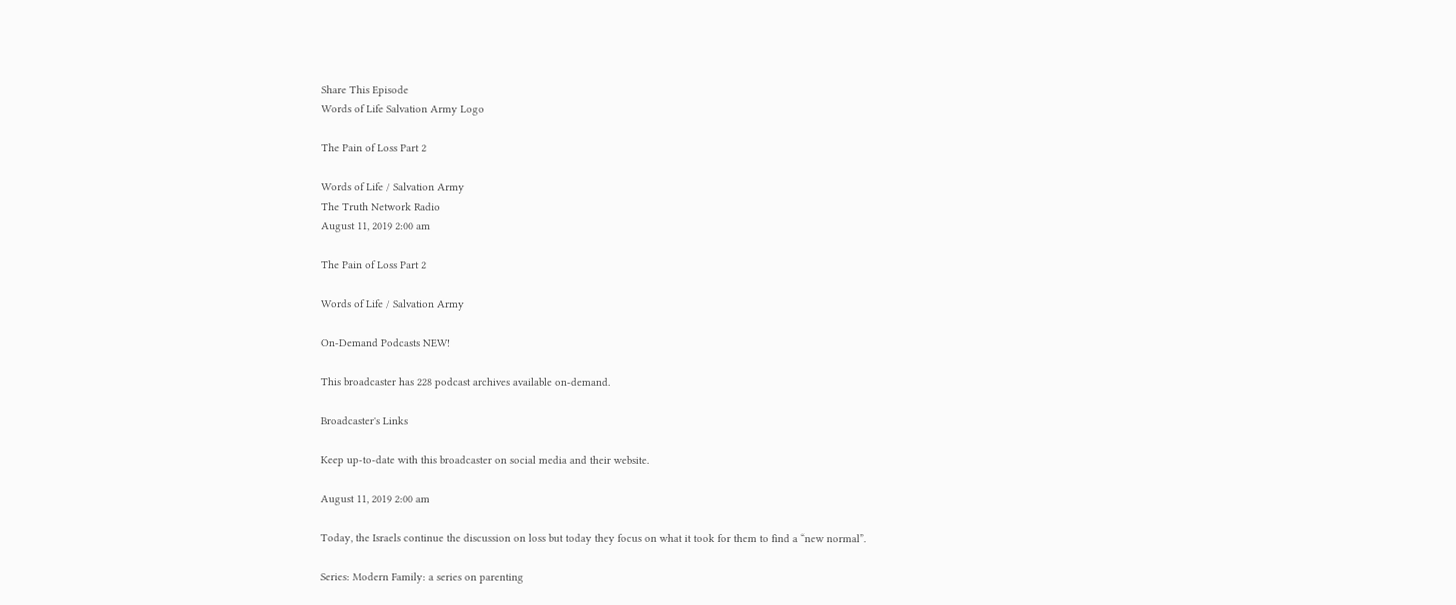Share This Episode
Words of Life Salvation Army Logo

The Pain of Loss Part 2

Words of Life / Salvation Army
The Truth Network Radio
August 11, 2019 2:00 am

The Pain of Loss Part 2

Words of Life / Salvation Army

On-Demand Podcasts NEW!

This broadcaster has 228 podcast archives available on-demand.

Broadcaster's Links

Keep up-to-date with this broadcaster on social media and their website.

August 11, 2019 2:00 am

Today, the Israels continue the discussion on loss but today they focus on what it took for them to find a “new normal”.

Series: Modern Family: a series on parenting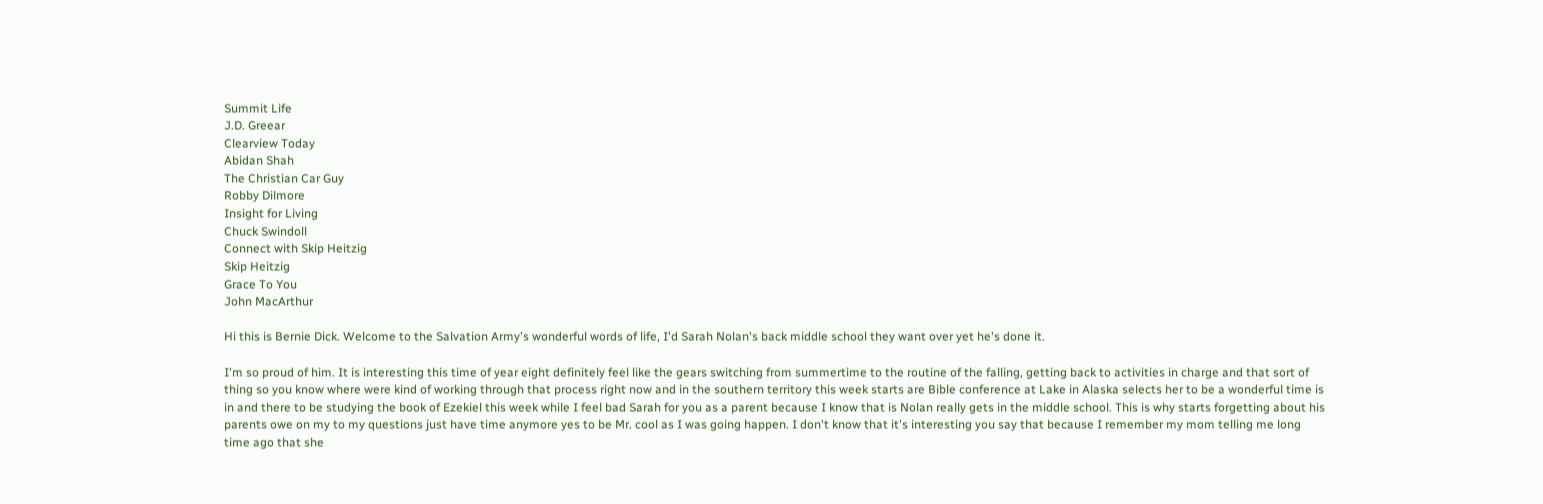Summit Life
J.D. Greear
Clearview Today
Abidan Shah
The Christian Car Guy
Robby Dilmore
Insight for Living
Chuck Swindoll
Connect with Skip Heitzig
Skip Heitzig
Grace To You
John MacArthur

Hi this is Bernie Dick. Welcome to the Salvation Army's wonderful words of life, I'd Sarah Nolan's back middle school they want over yet he's done it.

I'm so proud of him. It is interesting this time of year eight definitely feel like the gears switching from summertime to the routine of the falling, getting back to activities in charge and that sort of thing so you know where were kind of working through that process right now and in the southern territory this week starts are Bible conference at Lake in Alaska selects her to be a wonderful time is in and there to be studying the book of Ezekiel this week while I feel bad Sarah for you as a parent because I know that is Nolan really gets in the middle school. This is why starts forgetting about his parents owe on my to my questions just have time anymore yes to be Mr. cool as I was going happen. I don't know that it's interesting you say that because I remember my mom telling me long time ago that she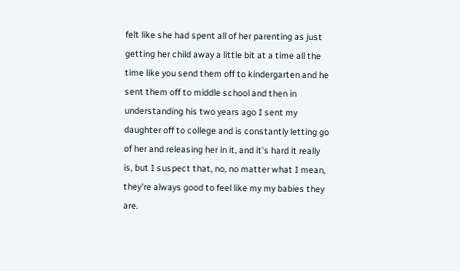felt like she had spent all of her parenting as just getting her child away a little bit at a time all the time like you send them off to kindergarten and he sent them off to middle school and then in understanding his two years ago I sent my daughter off to college and is constantly letting go of her and releasing her in it, and it's hard it really is, but I suspect that, no, no matter what I mean, they're always good to feel like my my babies they are.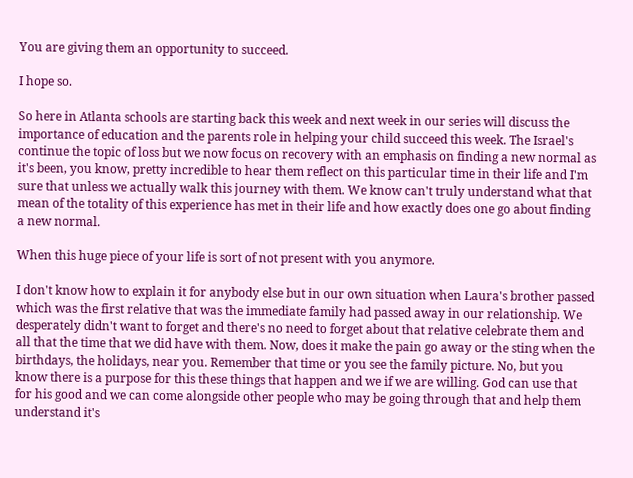You are giving them an opportunity to succeed.

I hope so.

So here in Atlanta schools are starting back this week and next week in our series will discuss the importance of education and the parents role in helping your child succeed this week. The Israel's continue the topic of loss but we now focus on recovery with an emphasis on finding a new normal as it's been, you know, pretty incredible to hear them reflect on this particular time in their life and I'm sure that unless we actually walk this journey with them. We know can't truly understand what that mean of the totality of this experience has met in their life and how exactly does one go about finding a new normal.

When this huge piece of your life is sort of not present with you anymore.

I don't know how to explain it for anybody else but in our own situation when Laura's brother passed which was the first relative that was the immediate family had passed away in our relationship. We desperately didn't want to forget and there's no need to forget about that relative celebrate them and all that the time that we did have with them. Now, does it make the pain go away or the sting when the birthdays, the holidays, near you. Remember that time or you see the family picture. No, but you know there is a purpose for this these things that happen and we if we are willing. God can use that for his good and we can come alongside other people who may be going through that and help them understand it's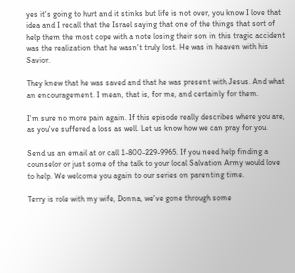yes it's going to hurt and it stinks but life is not over, you know I love that idea and I recall that the Israel saying that one of the things that sort of help them the most cope with a note losing their son in this tragic accident was the realization that he wasn't truly lost. He was in heaven with his Savior.

They knew that he was saved and that he was present with Jesus. And what an encouragement. I mean, that is, for me, and certainly for them.

I'm sure no more pain again. If this episode really describes where you are, as you've suffered a loss as well. Let us know how we can pray for you.

Send us an email at or call 1-800-229-9965. If you need help finding a counselor or just some of the talk to your local Salvation Army would love to help. We welcome you again to our series on parenting time.

Terry is role with my wife, Donna, we've gone through some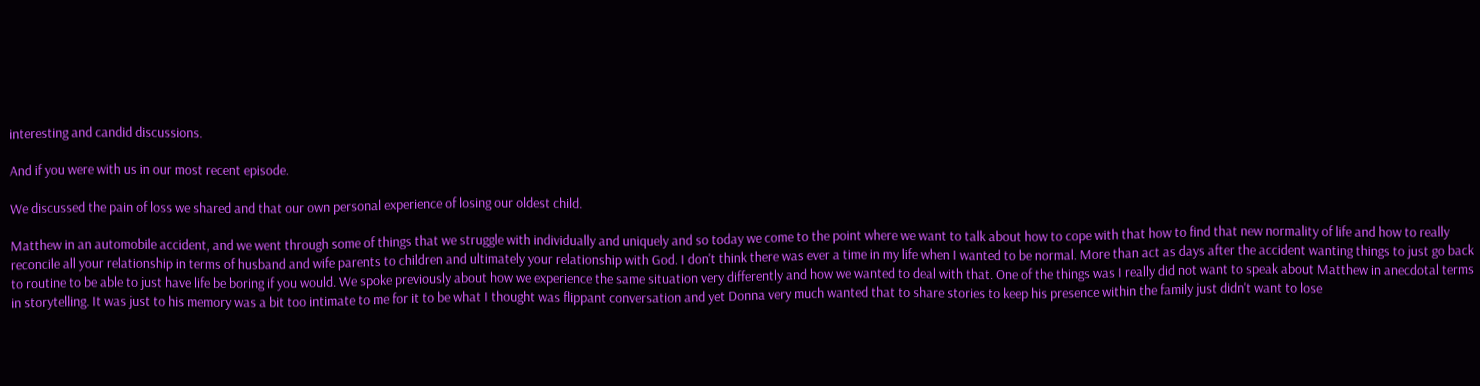interesting and candid discussions.

And if you were with us in our most recent episode.

We discussed the pain of loss we shared and that our own personal experience of losing our oldest child.

Matthew in an automobile accident, and we went through some of things that we struggle with individually and uniquely and so today we come to the point where we want to talk about how to cope with that how to find that new normality of life and how to really reconcile all your relationship in terms of husband and wife parents to children and ultimately your relationship with God. I don't think there was ever a time in my life when I wanted to be normal. More than act as days after the accident wanting things to just go back to routine to be able to just have life be boring if you would. We spoke previously about how we experience the same situation very differently and how we wanted to deal with that. One of the things was I really did not want to speak about Matthew in anecdotal terms in storytelling. It was just to his memory was a bit too intimate to me for it to be what I thought was flippant conversation and yet Donna very much wanted that to share stories to keep his presence within the family just didn't want to lose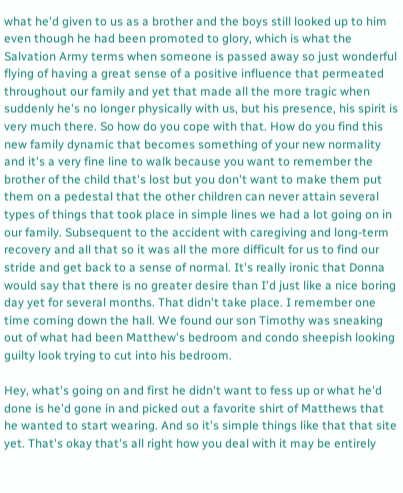what he'd given to us as a brother and the boys still looked up to him even though he had been promoted to glory, which is what the Salvation Army terms when someone is passed away so just wonderful flying of having a great sense of a positive influence that permeated throughout our family and yet that made all the more tragic when suddenly he's no longer physically with us, but his presence, his spirit is very much there. So how do you cope with that. How do you find this new family dynamic that becomes something of your new normality and it's a very fine line to walk because you want to remember the brother of the child that's lost but you don't want to make them put them on a pedestal that the other children can never attain several types of things that took place in simple lines we had a lot going on in our family. Subsequent to the accident with caregiving and long-term recovery and all that so it was all the more difficult for us to find our stride and get back to a sense of normal. It's really ironic that Donna would say that there is no greater desire than I'd just like a nice boring day yet for several months. That didn't take place. I remember one time coming down the hall. We found our son Timothy was sneaking out of what had been Matthew's bedroom and condo sheepish looking guilty look trying to cut into his bedroom.

Hey, what's going on and first he didn't want to fess up or what he'd done is he'd gone in and picked out a favorite shirt of Matthews that he wanted to start wearing. And so it's simple things like that that site yet. That's okay that's all right how you deal with it may be entirely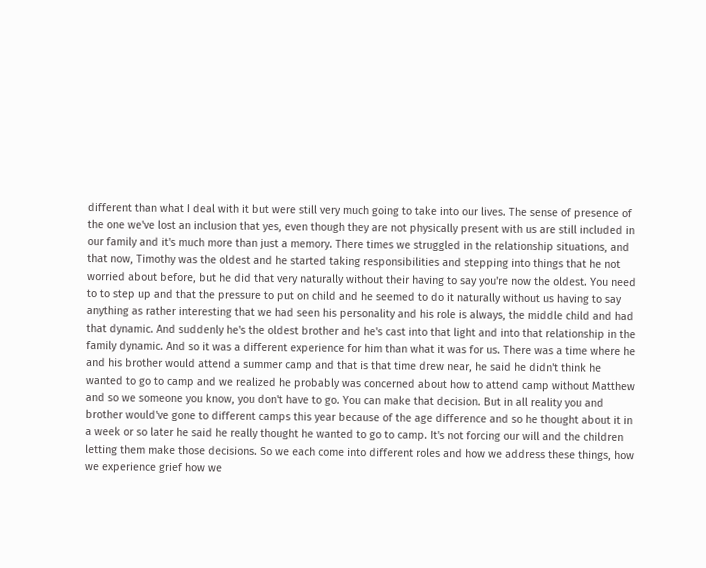different than what I deal with it but were still very much going to take into our lives. The sense of presence of the one we've lost an inclusion that yes, even though they are not physically present with us are still included in our family and it's much more than just a memory. There times we struggled in the relationship situations, and that now, Timothy was the oldest and he started taking responsibilities and stepping into things that he not worried about before, but he did that very naturally without their having to say you're now the oldest. You need to to step up and that the pressure to put on child and he seemed to do it naturally without us having to say anything as rather interesting that we had seen his personality and his role is always, the middle child and had that dynamic. And suddenly he's the oldest brother and he's cast into that light and into that relationship in the family dynamic. And so it was a different experience for him than what it was for us. There was a time where he and his brother would attend a summer camp and that is that time drew near, he said he didn't think he wanted to go to camp and we realized he probably was concerned about how to attend camp without Matthew and so we someone you know, you don't have to go. You can make that decision. But in all reality you and brother would've gone to different camps this year because of the age difference and so he thought about it in a week or so later he said he really thought he wanted to go to camp. It's not forcing our will and the children letting them make those decisions. So we each come into different roles and how we address these things, how we experience grief how we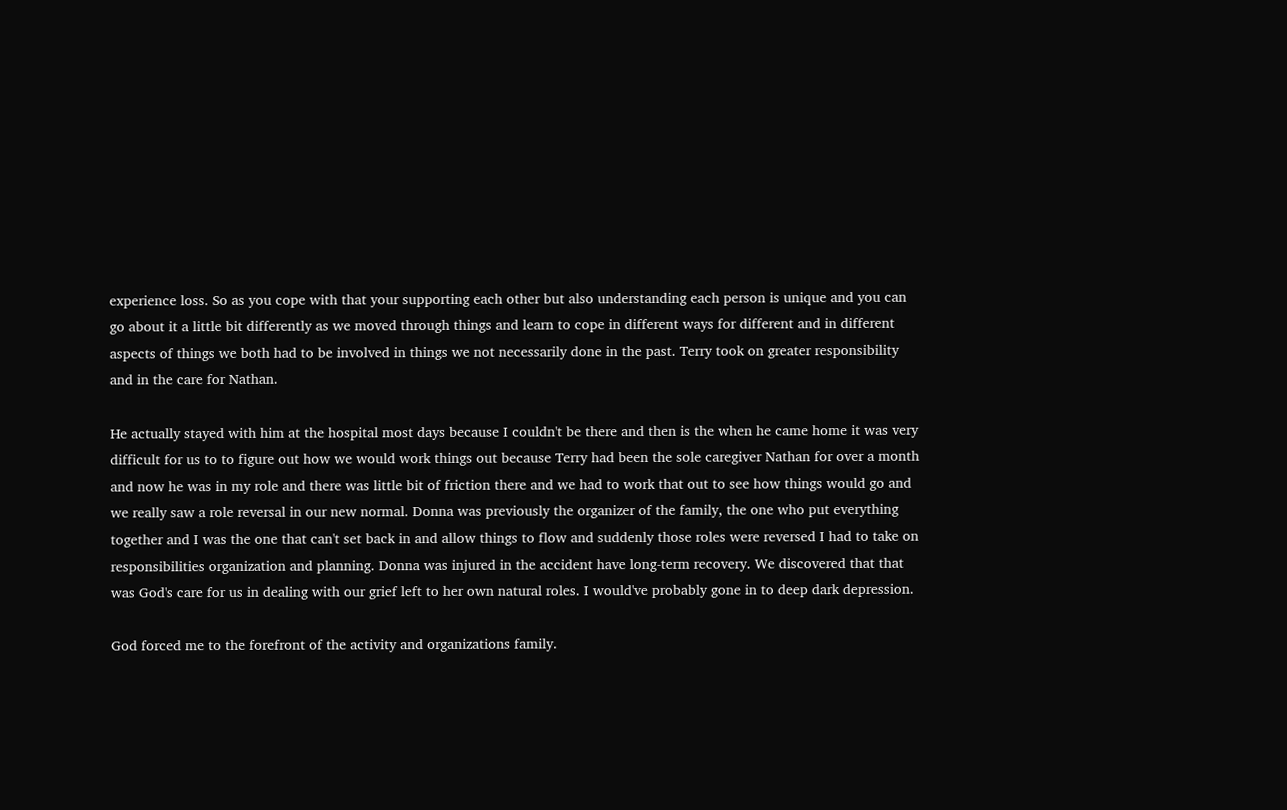experience loss. So as you cope with that your supporting each other but also understanding each person is unique and you can go about it a little bit differently as we moved through things and learn to cope in different ways for different and in different aspects of things we both had to be involved in things we not necessarily done in the past. Terry took on greater responsibility and in the care for Nathan.

He actually stayed with him at the hospital most days because I couldn't be there and then is the when he came home it was very difficult for us to to figure out how we would work things out because Terry had been the sole caregiver Nathan for over a month and now he was in my role and there was little bit of friction there and we had to work that out to see how things would go and we really saw a role reversal in our new normal. Donna was previously the organizer of the family, the one who put everything together and I was the one that can't set back in and allow things to flow and suddenly those roles were reversed I had to take on responsibilities organization and planning. Donna was injured in the accident have long-term recovery. We discovered that that was God's care for us in dealing with our grief left to her own natural roles. I would've probably gone in to deep dark depression.

God forced me to the forefront of the activity and organizations family.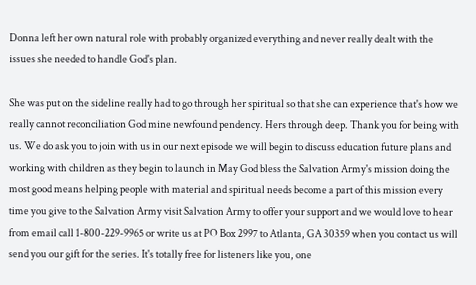Donna left her own natural role with probably organized everything and never really dealt with the issues she needed to handle God's plan.

She was put on the sideline really had to go through her spiritual so that she can experience that's how we really cannot reconciliation God mine newfound pendency. Hers through deep. Thank you for being with us. We do ask you to join with us in our next episode we will begin to discuss education future plans and working with children as they begin to launch in May God bless the Salvation Army's mission doing the most good means helping people with material and spiritual needs become a part of this mission every time you give to the Salvation Army visit Salvation Army to offer your support and we would love to hear from email call 1-800-229-9965 or write us at PO Box 2997 to Atlanta, GA 30359 when you contact us will send you our gift for the series. It's totally free for listeners like you, one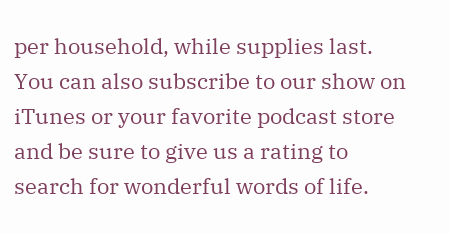per household, while supplies last. You can also subscribe to our show on iTunes or your favorite podcast store and be sure to give us a rating to search for wonderful words of life.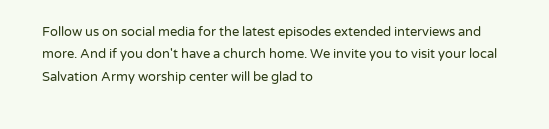Follow us on social media for the latest episodes extended interviews and more. And if you don't have a church home. We invite you to visit your local Salvation Army worship center will be glad to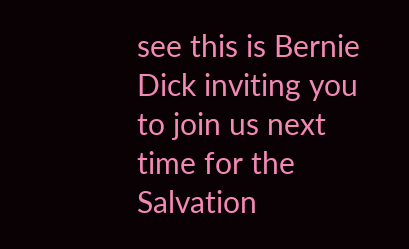see this is Bernie Dick inviting you to join us next time for the Salvation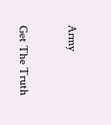Army

Get The Truth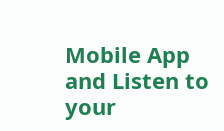Mobile App and Listen to your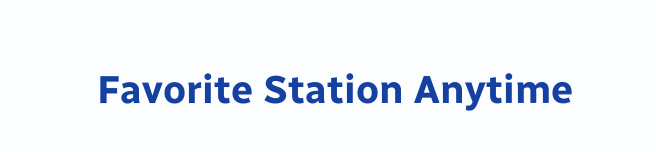Favorite Station Anytime